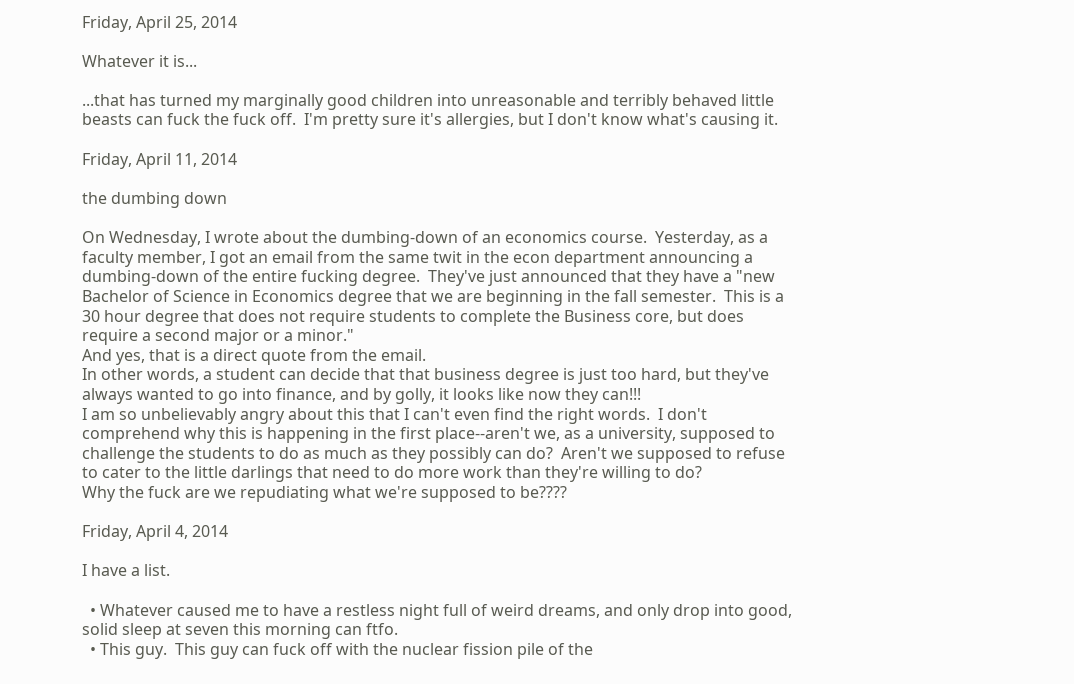Friday, April 25, 2014

Whatever it is...

...that has turned my marginally good children into unreasonable and terribly behaved little beasts can fuck the fuck off.  I'm pretty sure it's allergies, but I don't know what's causing it.

Friday, April 11, 2014

the dumbing down

On Wednesday, I wrote about the dumbing-down of an economics course.  Yesterday, as a faculty member, I got an email from the same twit in the econ department announcing a dumbing-down of the entire fucking degree.  They've just announced that they have a "new Bachelor of Science in Economics degree that we are beginning in the fall semester.  This is a 30 hour degree that does not require students to complete the Business core, but does require a second major or a minor."
And yes, that is a direct quote from the email.
In other words, a student can decide that that business degree is just too hard, but they've always wanted to go into finance, and by golly, it looks like now they can!!!
I am so unbelievably angry about this that I can't even find the right words.  I don't comprehend why this is happening in the first place--aren't we, as a university, supposed to challenge the students to do as much as they possibly can do?  Aren't we supposed to refuse to cater to the little darlings that need to do more work than they're willing to do?
Why the fuck are we repudiating what we're supposed to be????

Friday, April 4, 2014

I have a list.

  • Whatever caused me to have a restless night full of weird dreams, and only drop into good, solid sleep at seven this morning can ftfo.
  • This guy.  This guy can fuck off with the nuclear fission pile of the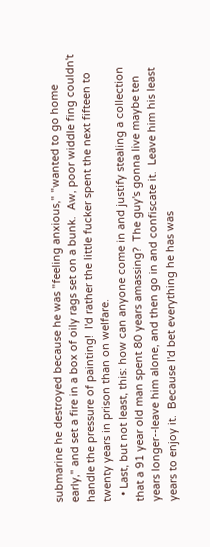submarine he destroyed because he was "feeling anxious," "wanted to go home early," and set a fire in a box of oily rags set on a bunk.  Aw, poor widdle fing couldn't handle the pressure of painting!  I'd rather the little fucker spent the next fifteen to twenty years in prison than on welfare.
  • Last, but not least, this: how can anyone come in and justify stealing a collection that a 91 year old man spent 80 years amassing?  The guy's gonna live maybe ten years longer--leave him alone, and then go in and confiscate it.  Leave him his least years to enjoy it.  Because I'd bet everything he has was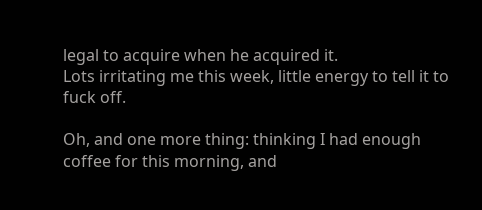legal to acquire when he acquired it.
Lots irritating me this week, little energy to tell it to fuck off.

Oh, and one more thing: thinking I had enough coffee for this morning, and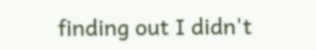finding out I didn't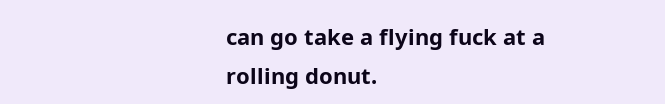can go take a flying fuck at a rolling donut.